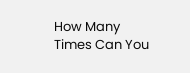How Many Times Can You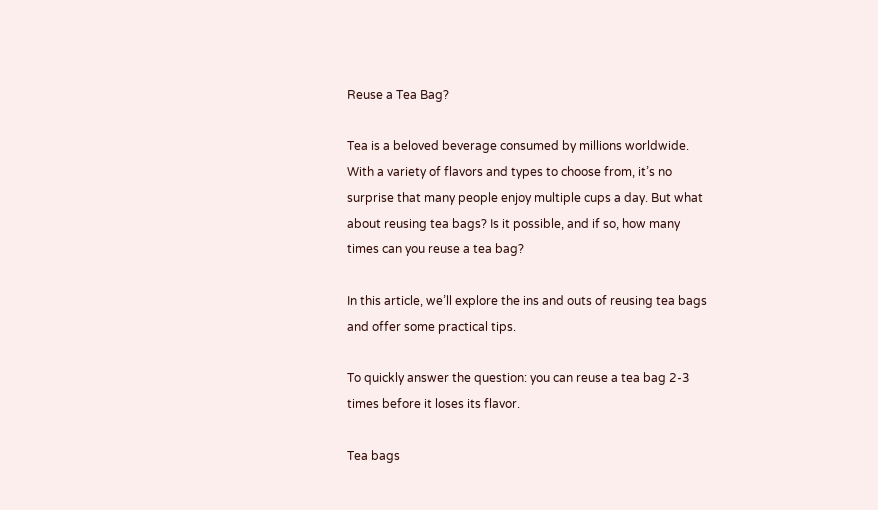Reuse a Tea Bag?

Tea is a beloved beverage consumed by millions worldwide. With a variety of flavors and types to choose from, it’s no surprise that many people enjoy multiple cups a day. But what about reusing tea bags? Is it possible, and if so, how many times can you reuse a tea bag?

In this article, we’ll explore the ins and outs of reusing tea bags and offer some practical tips.

To quickly answer the question: you can reuse a tea bag 2-3 times before it loses its flavor.

Tea bags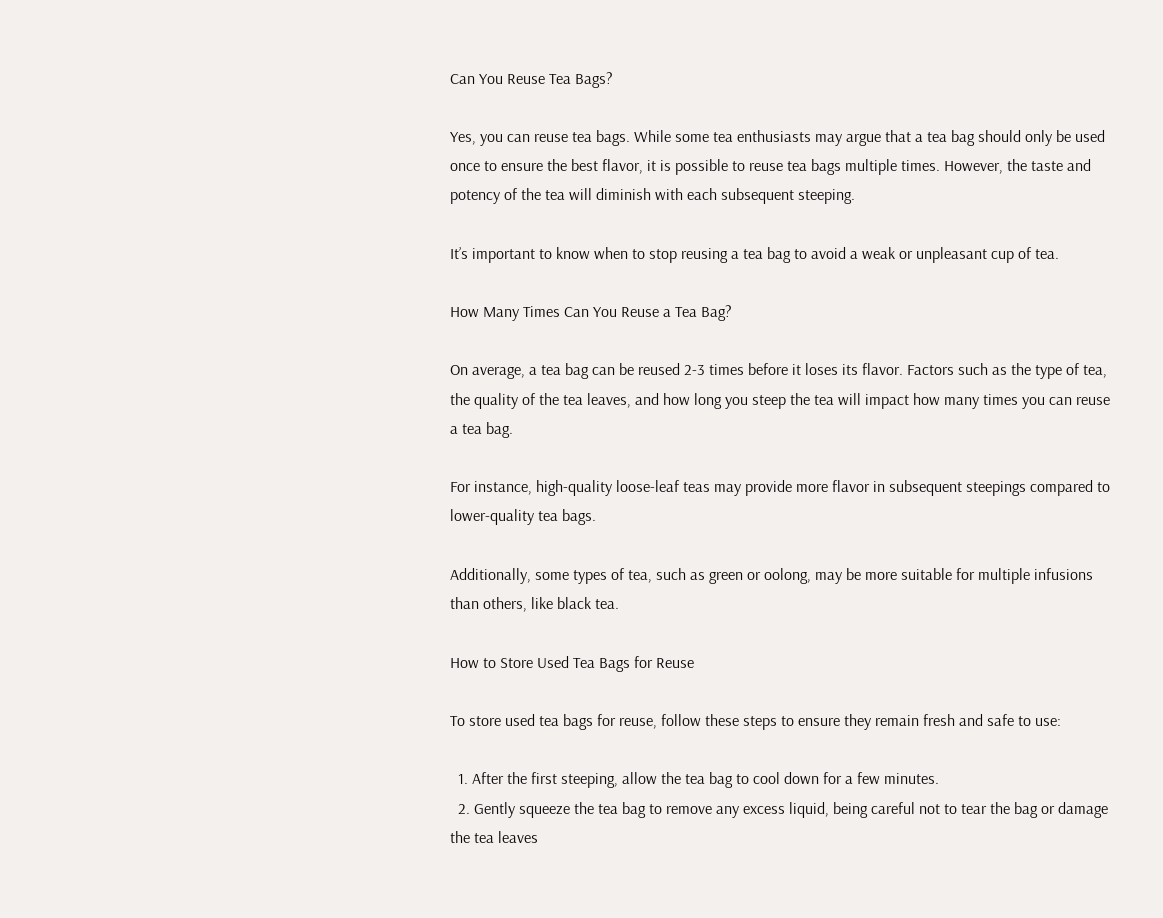Can You Reuse Tea Bags?

Yes, you can reuse tea bags. While some tea enthusiasts may argue that a tea bag should only be used once to ensure the best flavor, it is possible to reuse tea bags multiple times. However, the taste and potency of the tea will diminish with each subsequent steeping.

It’s important to know when to stop reusing a tea bag to avoid a weak or unpleasant cup of tea.

How Many Times Can You Reuse a Tea Bag?

On average, a tea bag can be reused 2-3 times before it loses its flavor. Factors such as the type of tea, the quality of the tea leaves, and how long you steep the tea will impact how many times you can reuse a tea bag.

For instance, high-quality loose-leaf teas may provide more flavor in subsequent steepings compared to lower-quality tea bags.

Additionally, some types of tea, such as green or oolong, may be more suitable for multiple infusions than others, like black tea.

How to Store Used Tea Bags for Reuse

To store used tea bags for reuse, follow these steps to ensure they remain fresh and safe to use:

  1. After the first steeping, allow the tea bag to cool down for a few minutes.
  2. Gently squeeze the tea bag to remove any excess liquid, being careful not to tear the bag or damage the tea leaves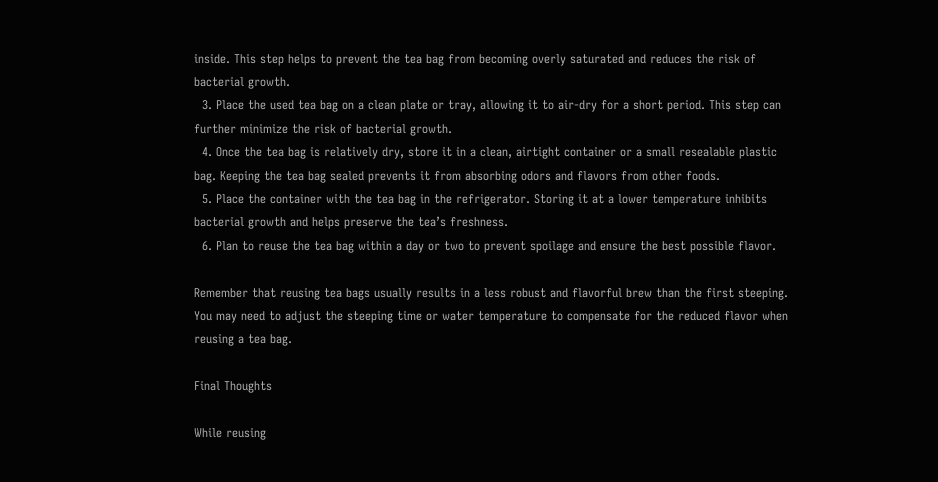inside. This step helps to prevent the tea bag from becoming overly saturated and reduces the risk of bacterial growth.
  3. Place the used tea bag on a clean plate or tray, allowing it to air-dry for a short period. This step can further minimize the risk of bacterial growth.
  4. Once the tea bag is relatively dry, store it in a clean, airtight container or a small resealable plastic bag. Keeping the tea bag sealed prevents it from absorbing odors and flavors from other foods.
  5. Place the container with the tea bag in the refrigerator. Storing it at a lower temperature inhibits bacterial growth and helps preserve the tea’s freshness.
  6. Plan to reuse the tea bag within a day or two to prevent spoilage and ensure the best possible flavor.

Remember that reusing tea bags usually results in a less robust and flavorful brew than the first steeping. You may need to adjust the steeping time or water temperature to compensate for the reduced flavor when reusing a tea bag.

Final Thoughts

While reusing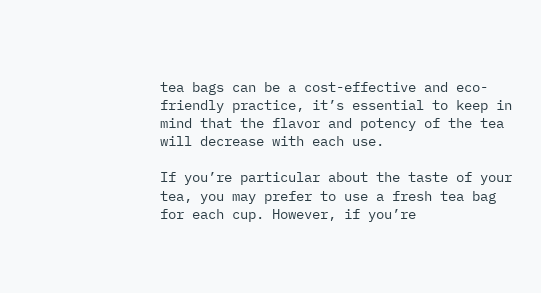tea bags can be a cost-effective and eco-friendly practice, it’s essential to keep in mind that the flavor and potency of the tea will decrease with each use.

If you’re particular about the taste of your tea, you may prefer to use a fresh tea bag for each cup. However, if you’re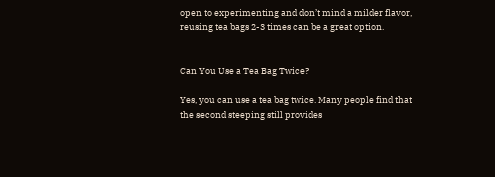open to experimenting and don’t mind a milder flavor, reusing tea bags 2-3 times can be a great option.


Can You Use a Tea Bag Twice?

Yes, you can use a tea bag twice. Many people find that the second steeping still provides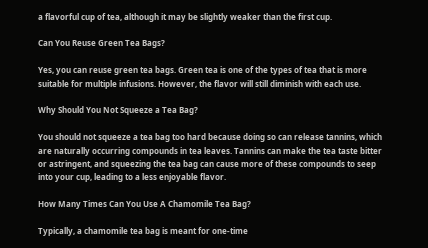a flavorful cup of tea, although it may be slightly weaker than the first cup.

Can You Reuse Green Tea Bags?

Yes, you can reuse green tea bags. Green tea is one of the types of tea that is more suitable for multiple infusions. However, the flavor will still diminish with each use.

Why Should You Not Squeeze a Tea Bag?

You should not squeeze a tea bag too hard because doing so can release tannins, which are naturally occurring compounds in tea leaves. Tannins can make the tea taste bitter or astringent, and squeezing the tea bag can cause more of these compounds to seep into your cup, leading to a less enjoyable flavor.

How Many Times Can You Use A Chamomile Tea Bag?

Typically, a chamomile tea bag is meant for one-time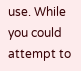use. While you could attempt to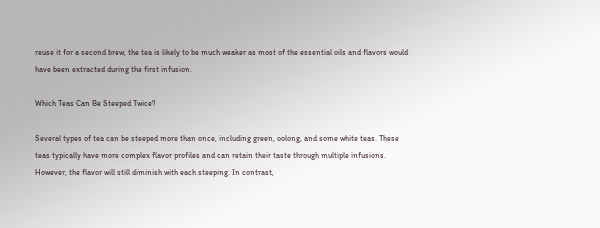reuse it for a second brew, the tea is likely to be much weaker as most of the essential oils and flavors would have been extracted during the first infusion.

Which Teas Can Be Steeped Twice?

Several types of tea can be steeped more than once, including green, oolong, and some white teas. These teas typically have more complex flavor profiles and can retain their taste through multiple infusions. However, the flavor will still diminish with each steeping. In contrast,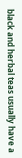black and herbal teas usually have a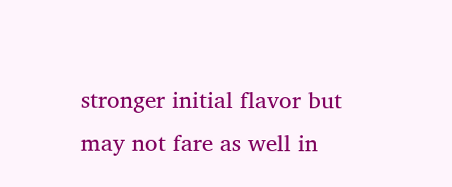stronger initial flavor but may not fare as well in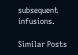subsequent infusions.

Similar Posts